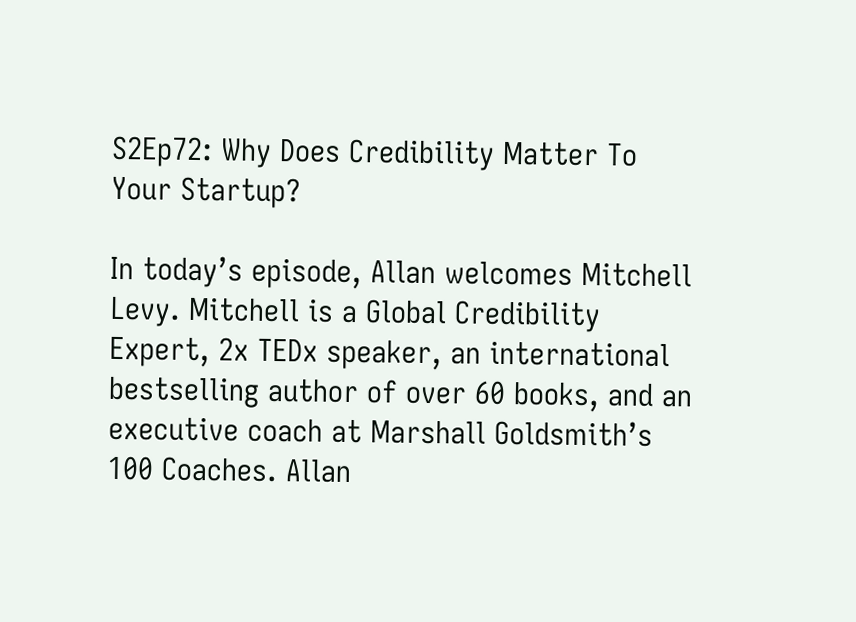S2Ep72: Why Does Credibility Matter To Your Startup?

In today’s episode, Allan welcomes Mitchell Levy. Mitchell is a Global Credibility Expert, 2x TEDx speaker, an international bestselling author of over 60 books, and an executive coach at Marshall Goldsmith’s 100 Coaches. Allan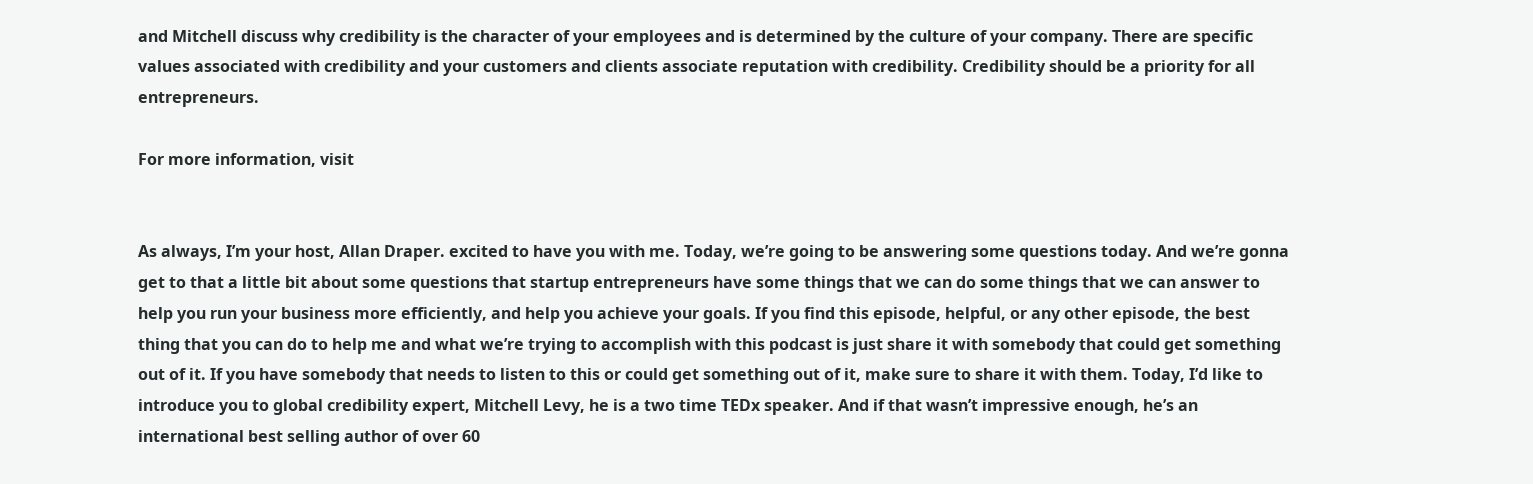and Mitchell discuss why credibility is the character of your employees and is determined by the culture of your company. There are specific values associated with credibility and your customers and clients associate reputation with credibility. Credibility should be a priority for all entrepreneurs.

For more information, visit


As always, I’m your host, Allan Draper. excited to have you with me. Today, we’re going to be answering some questions today. And we’re gonna get to that a little bit about some questions that startup entrepreneurs have some things that we can do some things that we can answer to help you run your business more efficiently, and help you achieve your goals. If you find this episode, helpful, or any other episode, the best thing that you can do to help me and what we’re trying to accomplish with this podcast is just share it with somebody that could get something out of it. If you have somebody that needs to listen to this or could get something out of it, make sure to share it with them. Today, I’d like to introduce you to global credibility expert, Mitchell Levy, he is a two time TEDx speaker. And if that wasn’t impressive enough, he’s an international best selling author of over 60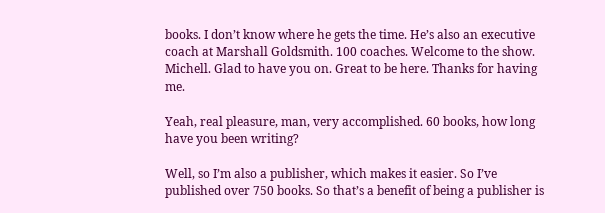books. I don’t know where he gets the time. He’s also an executive coach at Marshall Goldsmith. 100 coaches. Welcome to the show. Michell. Glad to have you on. Great to be here. Thanks for having me.

Yeah, real pleasure, man, very accomplished. 60 books, how long have you been writing?

Well, so I’m also a publisher, which makes it easier. So I’ve published over 750 books. So that’s a benefit of being a publisher is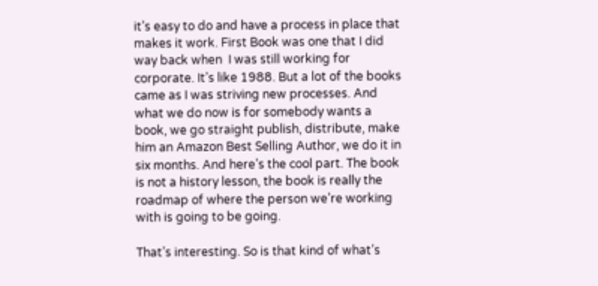it’s easy to do and have a process in place that makes it work. First Book was one that I did way back when  I was still working for corporate. It’s like 1988. But a lot of the books came as I was striving new processes. And what we do now is for somebody wants a book, we go straight publish, distribute, make him an Amazon Best Selling Author, we do it in six months. And here’s the cool part. The book is not a history lesson, the book is really the roadmap of where the person we’re working with is going to be going.

That’s interesting. So is that kind of what’s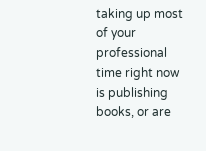taking up most of your professional time right now is publishing books, or are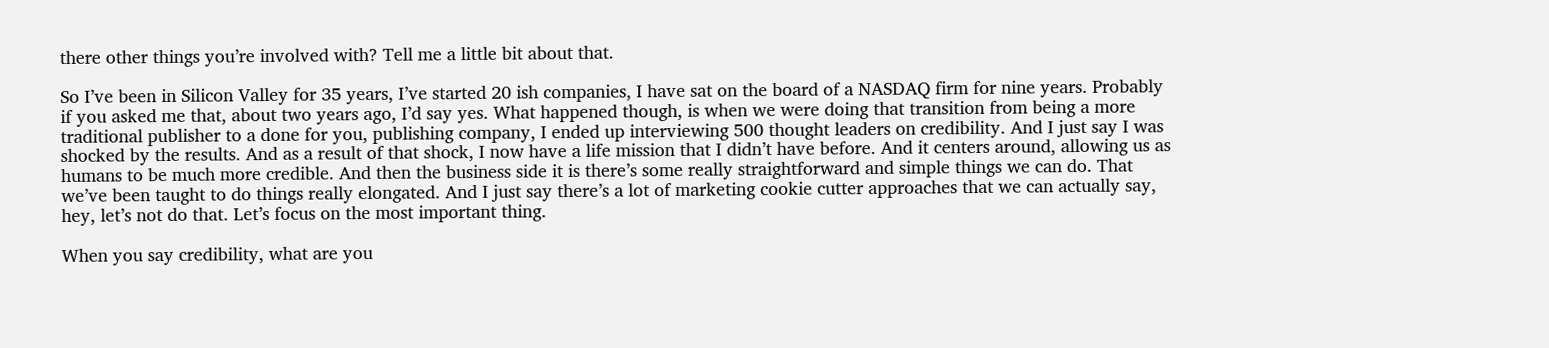there other things you’re involved with? Tell me a little bit about that.

So I’ve been in Silicon Valley for 35 years, I’ve started 20 ish companies, I have sat on the board of a NASDAQ firm for nine years. Probably if you asked me that, about two years ago, I’d say yes. What happened though, is when we were doing that transition from being a more traditional publisher to a done for you, publishing company, I ended up interviewing 500 thought leaders on credibility. And I just say I was shocked by the results. And as a result of that shock, I now have a life mission that I didn’t have before. And it centers around, allowing us as humans to be much more credible. And then the business side it is there’s some really straightforward and simple things we can do. That we’ve been taught to do things really elongated. And I just say there’s a lot of marketing cookie cutter approaches that we can actually say, hey, let’s not do that. Let’s focus on the most important thing.

When you say credibility, what are you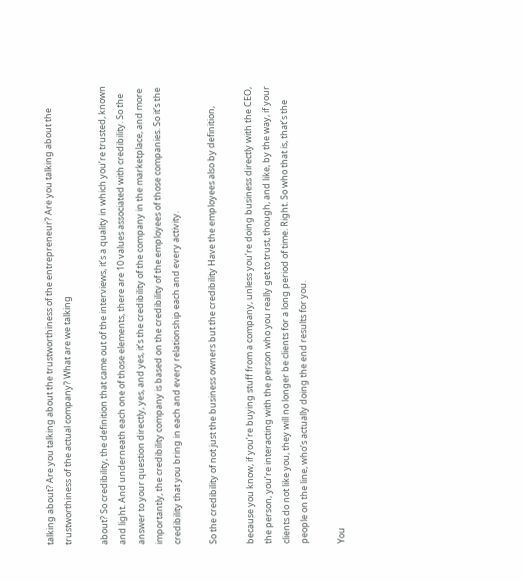talking about? Are you talking about the trustworthiness of the entrepreneur? Are you talking about the trustworthiness of the actual company? What are we talking

about? So credibility, the definition that came out of the interviews, it’s a quality in which you’re trusted, known and light. And underneath each one of those elements, there are 10 values associated with credibility. So the answer to your question directly, yes, and yes, it’s the credibility of the company in the marketplace, and more importantly, the credibility company is based on the credibility of the employees of those companies. So it’s the credibility that you bring in each and every relationship each and every activity.

So the credibility of not just the business owners but the credibility Have the employees also by definition,

because you know, if you’re buying stuff from a company, unless you’re doing business directly with the CEO, the person, you’re interacting with the person who you really get to trust, though, and like, by the way, if your clients do not like you, they will no longer be clients for a long period of time. Right. So who that is, that’s the people on the line, who’s actually doing the end results for you.

You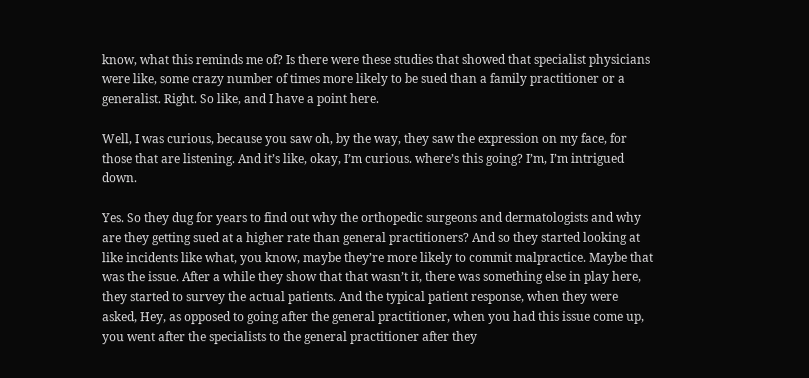know, what this reminds me of? Is there were these studies that showed that specialist physicians were like, some crazy number of times more likely to be sued than a family practitioner or a generalist. Right. So like, and I have a point here.

Well, I was curious, because you saw oh, by the way, they saw the expression on my face, for those that are listening. And it’s like, okay, I’m curious. where’s this going? I’m, I’m intrigued down.

Yes. So they dug for years to find out why the orthopedic surgeons and dermatologists and why are they getting sued at a higher rate than general practitioners? And so they started looking at like incidents like what, you know, maybe they’re more likely to commit malpractice. Maybe that was the issue. After a while they show that that wasn’t it, there was something else in play here, they started to survey the actual patients. And the typical patient response, when they were asked, Hey, as opposed to going after the general practitioner, when you had this issue come up, you went after the specialists to the general practitioner after they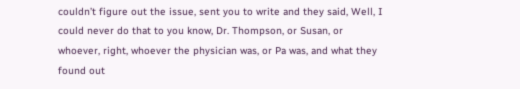couldn’t figure out the issue, sent you to write and they said, Well, I could never do that to you know, Dr. Thompson, or Susan, or whoever, right, whoever the physician was, or Pa was, and what they found out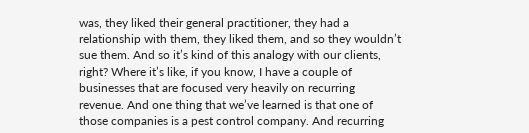was, they liked their general practitioner, they had a relationship with them, they liked them, and so they wouldn’t sue them. And so it’s kind of this analogy with our clients, right? Where it’s like, if you know, I have a couple of businesses that are focused very heavily on recurring revenue. And one thing that we’ve learned is that one of those companies is a pest control company. And recurring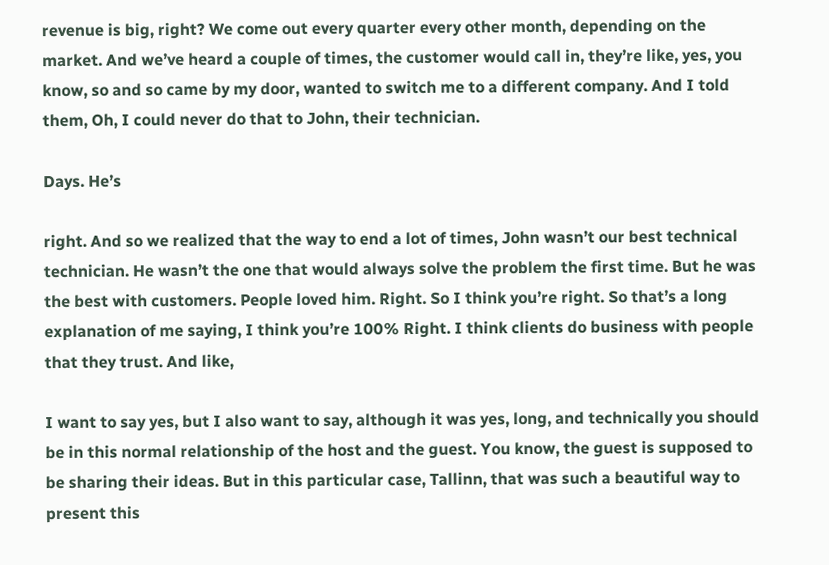revenue is big, right? We come out every quarter every other month, depending on the market. And we’ve heard a couple of times, the customer would call in, they’re like, yes, you know, so and so came by my door, wanted to switch me to a different company. And I told them, Oh, I could never do that to John, their technician.

Days. He’s

right. And so we realized that the way to end a lot of times, John wasn’t our best technical technician. He wasn’t the one that would always solve the problem the first time. But he was the best with customers. People loved him. Right. So I think you’re right. So that’s a long explanation of me saying, I think you’re 100% Right. I think clients do business with people that they trust. And like,

I want to say yes, but I also want to say, although it was yes, long, and technically you should be in this normal relationship of the host and the guest. You know, the guest is supposed to be sharing their ideas. But in this particular case, Tallinn, that was such a beautiful way to present this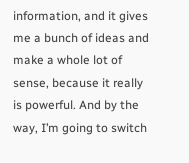information, and it gives me a bunch of ideas and make a whole lot of sense, because it really is powerful. And by the way, I’m going to switch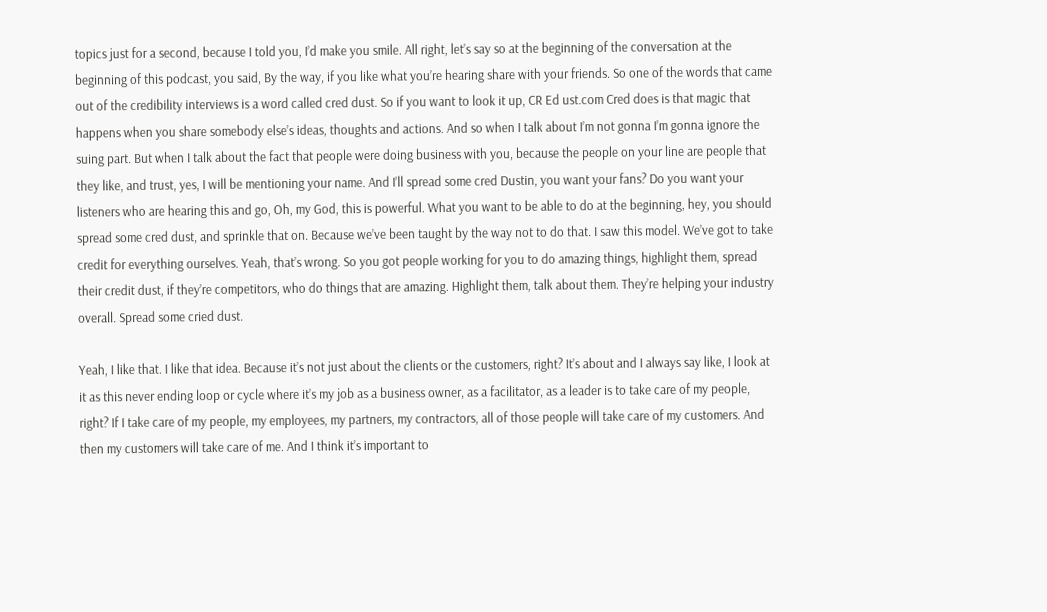topics just for a second, because I told you, I’d make you smile. All right, let’s say so at the beginning of the conversation at the beginning of this podcast, you said, By the way, if you like what you’re hearing share with your friends. So one of the words that came out of the credibility interviews is a word called cred dust. So if you want to look it up, CR Ed ust.com Cred does is that magic that happens when you share somebody else’s ideas, thoughts and actions. And so when I talk about I’m not gonna I’m gonna ignore the suing part. But when I talk about the fact that people were doing business with you, because the people on your line are people that they like, and trust, yes, I will be mentioning your name. And I’ll spread some cred Dustin, you want your fans? Do you want your listeners who are hearing this and go, Oh, my God, this is powerful. What you want to be able to do at the beginning, hey, you should spread some cred dust, and sprinkle that on. Because we’ve been taught by the way not to do that. I saw this model. We’ve got to take credit for everything ourselves. Yeah, that’s wrong. So you got people working for you to do amazing things, highlight them, spread their credit dust, if they’re competitors, who do things that are amazing. Highlight them, talk about them. They’re helping your industry overall. Spread some cried dust.

Yeah, I like that. I like that idea. Because it’s not just about the clients or the customers, right? It’s about and I always say like, I look at it as this never ending loop or cycle where it’s my job as a business owner, as a facilitator, as a leader is to take care of my people, right? If I take care of my people, my employees, my partners, my contractors, all of those people will take care of my customers. And then my customers will take care of me. And I think it’s important to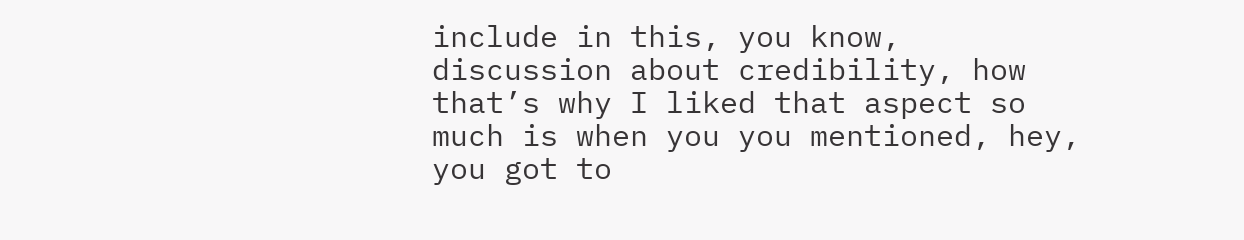include in this, you know, discussion about credibility, how that’s why I liked that aspect so much is when you you mentioned, hey, you got to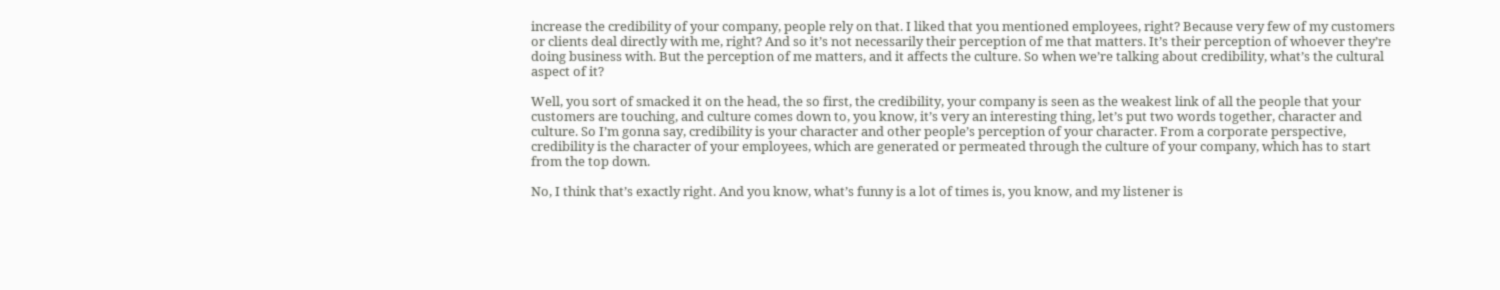increase the credibility of your company, people rely on that. I liked that you mentioned employees, right? Because very few of my customers or clients deal directly with me, right? And so it’s not necessarily their perception of me that matters. It’s their perception of whoever they’re doing business with. But the perception of me matters, and it affects the culture. So when we’re talking about credibility, what’s the cultural aspect of it?

Well, you sort of smacked it on the head, the so first, the credibility, your company is seen as the weakest link of all the people that your customers are touching, and culture comes down to, you know, it’s very an interesting thing, let’s put two words together, character and culture. So I’m gonna say, credibility is your character and other people’s perception of your character. From a corporate perspective, credibility is the character of your employees, which are generated or permeated through the culture of your company, which has to start from the top down.

No, I think that’s exactly right. And you know, what’s funny is a lot of times is, you know, and my listener is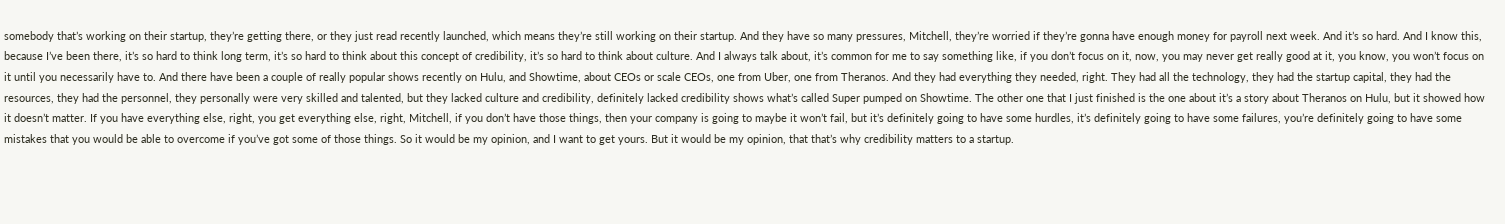somebody that’s working on their startup, they’re getting there, or they just read recently launched, which means they’re still working on their startup. And they have so many pressures, Mitchell, they’re worried if they’re gonna have enough money for payroll next week. And it’s so hard. And I know this, because I’ve been there, it’s so hard to think long term, it’s so hard to think about this concept of credibility, it’s so hard to think about culture. And I always talk about, it’s common for me to say something like, if you don’t focus on it, now, you may never get really good at it, you know, you won’t focus on it until you necessarily have to. And there have been a couple of really popular shows recently on Hulu, and Showtime, about CEOs or scale CEOs, one from Uber, one from Theranos. And they had everything they needed, right. They had all the technology, they had the startup capital, they had the resources, they had the personnel, they personally were very skilled and talented, but they lacked culture and credibility, definitely lacked credibility shows what’s called Super pumped on Showtime. The other one that I just finished is the one about it’s a story about Theranos on Hulu, but it showed how it doesn’t matter. If you have everything else, right, you get everything else, right, Mitchell, if you don’t have those things, then your company is going to maybe it won’t fail, but it’s definitely going to have some hurdles, it’s definitely going to have some failures, you’re definitely going to have some mistakes that you would be able to overcome if you’ve got some of those things. So it would be my opinion, and I want to get yours. But it would be my opinion, that that’s why credibility matters to a startup.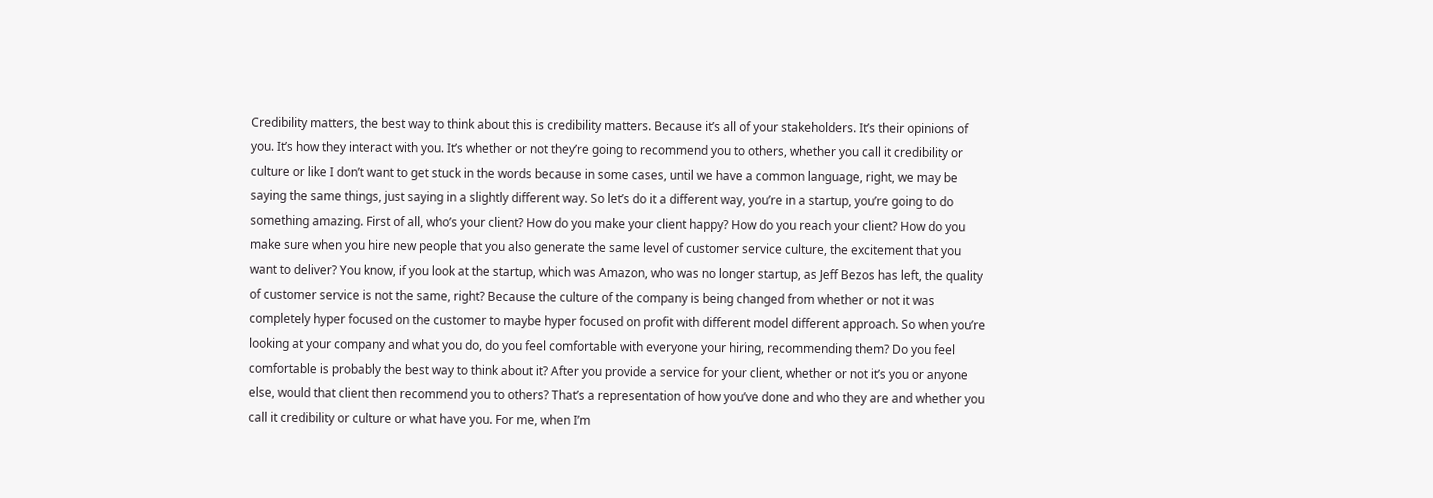Credibility matters, the best way to think about this is credibility matters. Because it’s all of your stakeholders. It’s their opinions of you. It’s how they interact with you. It’s whether or not they’re going to recommend you to others, whether you call it credibility or culture or like I don’t want to get stuck in the words because in some cases, until we have a common language, right, we may be saying the same things, just saying in a slightly different way. So let’s do it a different way, you’re in a startup, you’re going to do something amazing. First of all, who’s your client? How do you make your client happy? How do you reach your client? How do you make sure when you hire new people that you also generate the same level of customer service culture, the excitement that you want to deliver? You know, if you look at the startup, which was Amazon, who was no longer startup, as Jeff Bezos has left, the quality of customer service is not the same, right? Because the culture of the company is being changed from whether or not it was completely hyper focused on the customer to maybe hyper focused on profit with different model different approach. So when you’re looking at your company and what you do, do you feel comfortable with everyone your hiring, recommending them? Do you feel comfortable is probably the best way to think about it? After you provide a service for your client, whether or not it’s you or anyone else, would that client then recommend you to others? That’s a representation of how you’ve done and who they are and whether you call it credibility or culture or what have you. For me, when I’m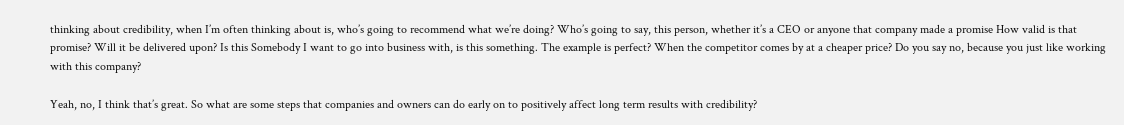thinking about credibility, when I’m often thinking about is, who’s going to recommend what we’re doing? Who’s going to say, this person, whether it’s a CEO or anyone that company made a promise How valid is that promise? Will it be delivered upon? Is this Somebody I want to go into business with, is this something. The example is perfect? When the competitor comes by at a cheaper price? Do you say no, because you just like working with this company?

Yeah, no, I think that’s great. So what are some steps that companies and owners can do early on to positively affect long term results with credibility?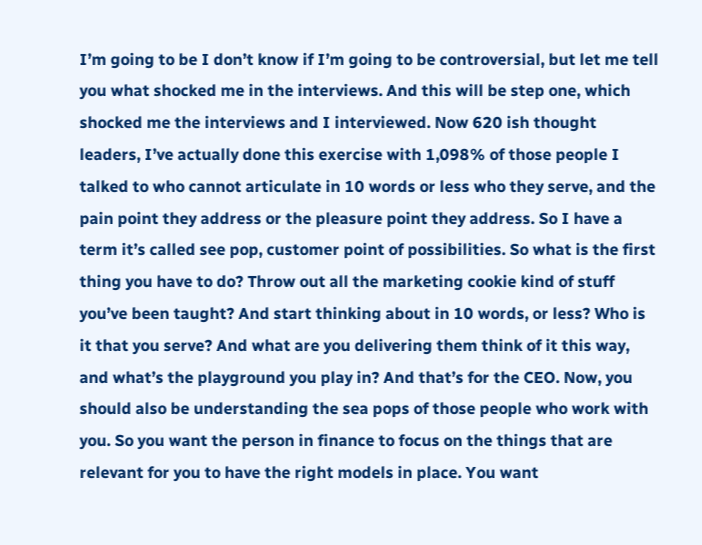I’m going to be I don’t know if I’m going to be controversial, but let me tell you what shocked me in the interviews. And this will be step one, which shocked me the interviews and I interviewed. Now 620 ish thought leaders, I’ve actually done this exercise with 1,098% of those people I talked to who cannot articulate in 10 words or less who they serve, and the pain point they address or the pleasure point they address. So I have a term it’s called see pop, customer point of possibilities. So what is the first thing you have to do? Throw out all the marketing cookie kind of stuff you’ve been taught? And start thinking about in 10 words, or less? Who is it that you serve? And what are you delivering them think of it this way, and what’s the playground you play in? And that’s for the CEO. Now, you should also be understanding the sea pops of those people who work with you. So you want the person in finance to focus on the things that are relevant for you to have the right models in place. You want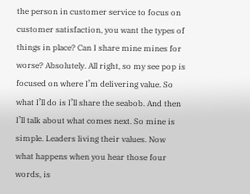the person in customer service to focus on customer satisfaction, you want the types of things in place? Can I share mine mines for worse? Absolutely. All right, so my see pop is focused on where I’m delivering value. So what I’ll do is I’ll share the seabob. And then I’ll talk about what comes next. So mine is simple. Leaders living their values. Now what happens when you hear those four words, is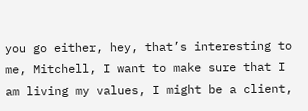you go either, hey, that’s interesting to me, Mitchell, I want to make sure that I am living my values, I might be a client,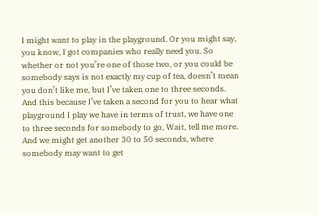I might want to play in the playground. Or you might say, you know, I got companies who really need you. So whether or not you’re one of those two, or you could be somebody says is not exactly my cup of tea, doesn’t mean you don’t like me, but I’ve taken one to three seconds. And this because I’ve taken a second for you to hear what playground I play we have in terms of trust, we have one to three seconds for somebody to go, Wait, tell me more. And we might get another 30 to 50 seconds, where somebody may want to get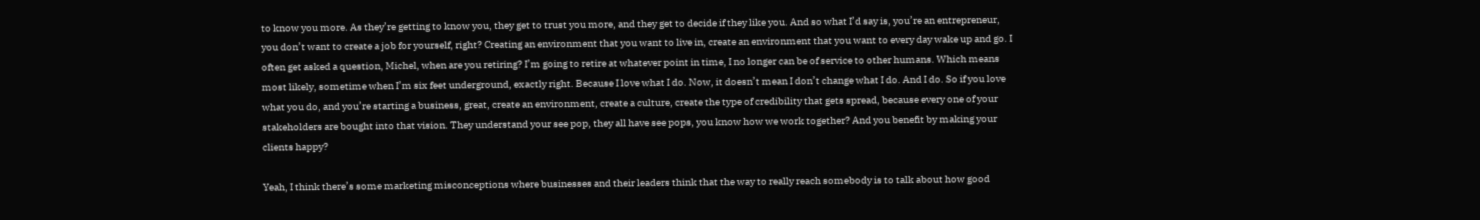to know you more. As they’re getting to know you, they get to trust you more, and they get to decide if they like you. And so what I’d say is, you’re an entrepreneur, you don’t want to create a job for yourself, right? Creating an environment that you want to live in, create an environment that you want to every day wake up and go. I often get asked a question, Michel, when are you retiring? I’m going to retire at whatever point in time, I no longer can be of service to other humans. Which means most likely, sometime when I’m six feet underground, exactly right. Because I love what I do. Now, it doesn’t mean I don’t change what I do. And I do. So if you love what you do, and you’re starting a business, great, create an environment, create a culture, create the type of credibility that gets spread, because every one of your stakeholders are bought into that vision. They understand your see pop, they all have see pops, you know how we work together? And you benefit by making your clients happy?

Yeah, I think there’s some marketing misconceptions where businesses and their leaders think that the way to really reach somebody is to talk about how good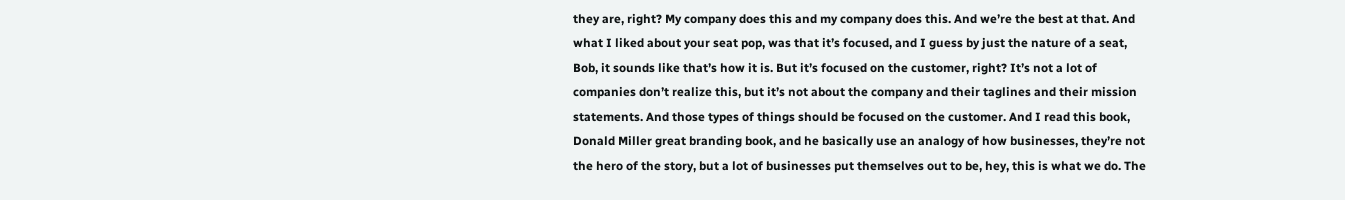they are, right? My company does this and my company does this. And we’re the best at that. And what I liked about your seat pop, was that it’s focused, and I guess by just the nature of a seat, Bob, it sounds like that’s how it is. But it’s focused on the customer, right? It’s not a lot of companies don’t realize this, but it’s not about the company and their taglines and their mission statements. And those types of things should be focused on the customer. And I read this book, Donald Miller great branding book, and he basically use an analogy of how businesses, they’re not the hero of the story, but a lot of businesses put themselves out to be, hey, this is what we do. The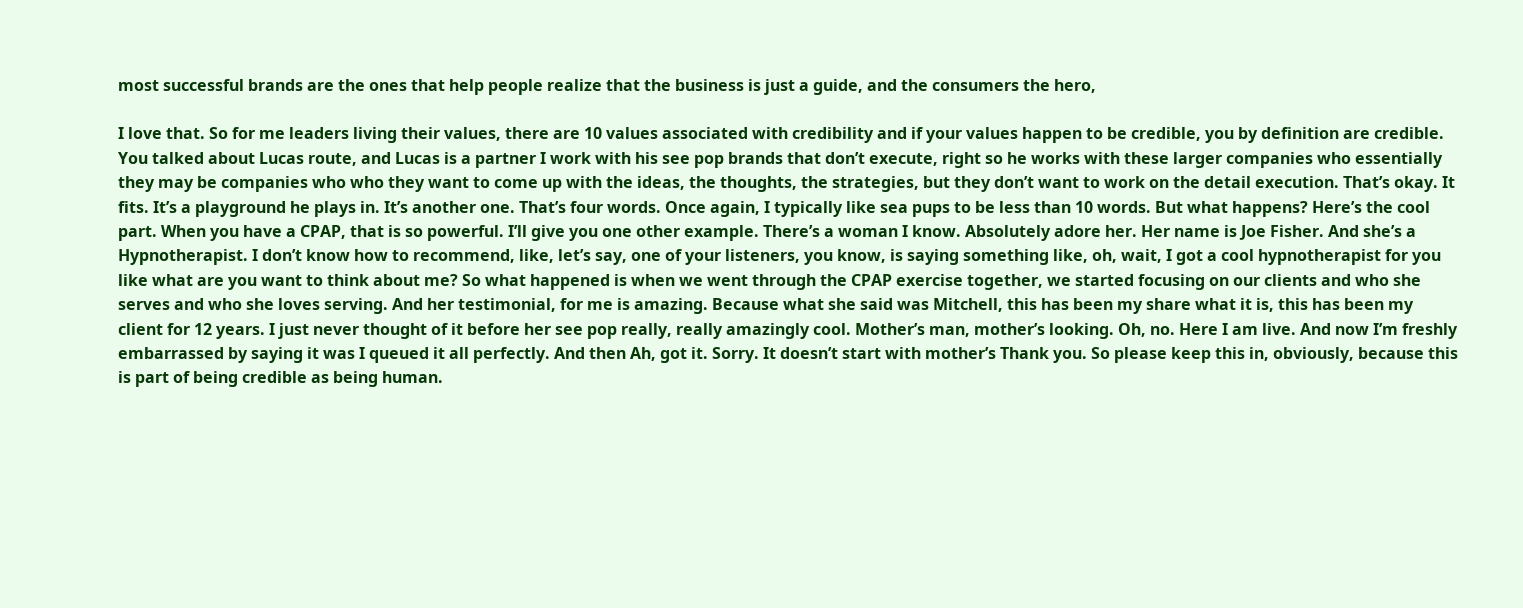most successful brands are the ones that help people realize that the business is just a guide, and the consumers the hero,

I love that. So for me leaders living their values, there are 10 values associated with credibility and if your values happen to be credible, you by definition are credible. You talked about Lucas route, and Lucas is a partner I work with his see pop brands that don’t execute, right so he works with these larger companies who essentially they may be companies who who they want to come up with the ideas, the thoughts, the strategies, but they don’t want to work on the detail execution. That’s okay. It fits. It’s a playground he plays in. It’s another one. That’s four words. Once again, I typically like sea pups to be less than 10 words. But what happens? Here’s the cool part. When you have a CPAP, that is so powerful. I’ll give you one other example. There’s a woman I know. Absolutely adore her. Her name is Joe Fisher. And she’s a Hypnotherapist. I don’t know how to recommend, like, let’s say, one of your listeners, you know, is saying something like, oh, wait, I got a cool hypnotherapist for you like what are you want to think about me? So what happened is when we went through the CPAP exercise together, we started focusing on our clients and who she serves and who she loves serving. And her testimonial, for me is amazing. Because what she said was Mitchell, this has been my share what it is, this has been my client for 12 years. I just never thought of it before her see pop really, really amazingly cool. Mother’s man, mother’s looking. Oh, no. Here I am live. And now I’m freshly embarrassed by saying it was I queued it all perfectly. And then Ah, got it. Sorry. It doesn’t start with mother’s Thank you. So please keep this in, obviously, because this is part of being credible as being human.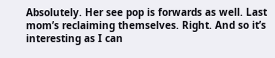Absolutely. Her see pop is forwards as well. Last mom’s reclaiming themselves. Right. And so it’s interesting as I can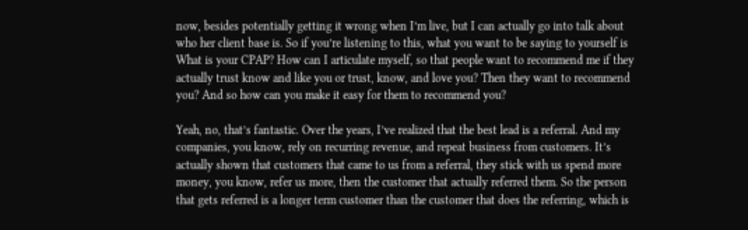now, besides potentially getting it wrong when I’m live, but I can actually go into talk about who her client base is. So if you’re listening to this, what you want to be saying to yourself is What is your CPAP? How can I articulate myself, so that people want to recommend me if they actually trust know and like you or trust, know, and love you? Then they want to recommend you? And so how can you make it easy for them to recommend you?

Yeah, no, that’s fantastic. Over the years, I’ve realized that the best lead is a referral. And my companies, you know, rely on recurring revenue, and repeat business from customers. It’s actually shown that customers that came to us from a referral, they stick with us spend more money, you know, refer us more, then the customer that actually referred them. So the person that gets referred is a longer term customer than the customer that does the referring, which is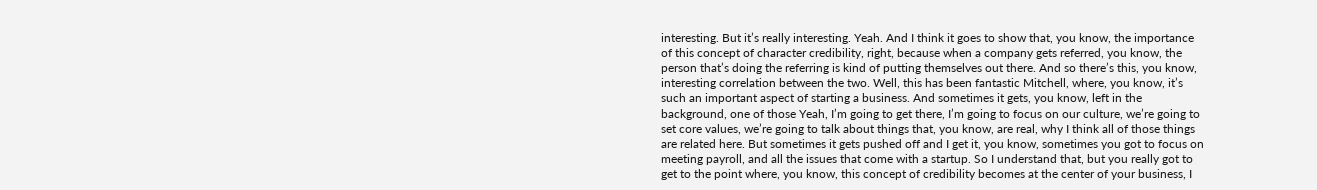interesting. But it’s really interesting. Yeah. And I think it goes to show that, you know, the importance of this concept of character credibility, right, because when a company gets referred, you know, the person that’s doing the referring is kind of putting themselves out there. And so there’s this, you know, interesting correlation between the two. Well, this has been fantastic Mitchell, where, you know, it’s such an important aspect of starting a business. And sometimes it gets, you know, left in the background, one of those Yeah, I’m going to get there, I’m going to focus on our culture, we’re going to set core values, we’re going to talk about things that, you know, are real, why I think all of those things are related here. But sometimes it gets pushed off and I get it, you know, sometimes you got to focus on meeting payroll, and all the issues that come with a startup. So I understand that, but you really got to get to the point where, you know, this concept of credibility becomes at the center of your business, I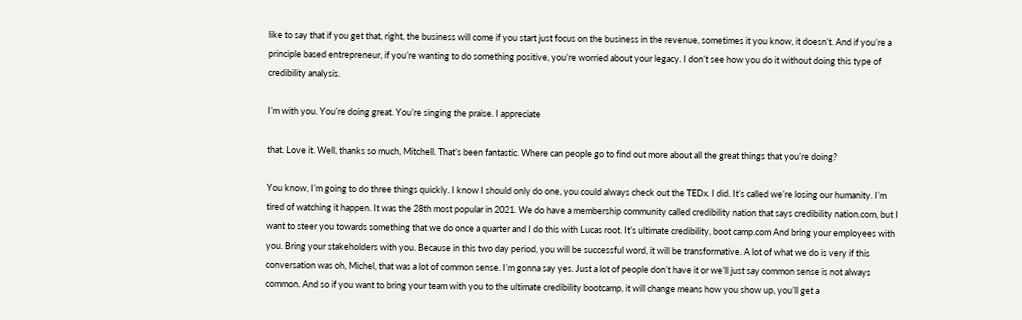like to say that if you get that, right, the business will come if you start just focus on the business in the revenue, sometimes it you know, it doesn’t. And if you’re a principle based entrepreneur, if you’re wanting to do something positive, you’re worried about your legacy. I don’t see how you do it without doing this type of credibility analysis.

I’m with you. You’re doing great. You’re singing the praise. I appreciate

that. Love it. Well, thanks so much, Mitchell. That’s been fantastic. Where can people go to find out more about all the great things that you’re doing?

You know, I’m going to do three things quickly. I know I should only do one, you could always check out the TEDx. I did. It’s called we’re losing our humanity. I’m tired of watching it happen. It was the 28th most popular in 2021. We do have a membership community called credibility nation that says credibility nation.com, but I want to steer you towards something that we do once a quarter and I do this with Lucas root. It’s ultimate credibility, boot camp.com And bring your employees with you. Bring your stakeholders with you. Because in this two day period, you will be successful word, it will be transformative. A lot of what we do is very if this conversation was oh, Michel, that was a lot of common sense. I’m gonna say yes. Just a lot of people don’t have it or we’ll just say common sense is not always common. And so if you want to bring your team with you to the ultimate credibility bootcamp, it will change means how you show up, you’ll get a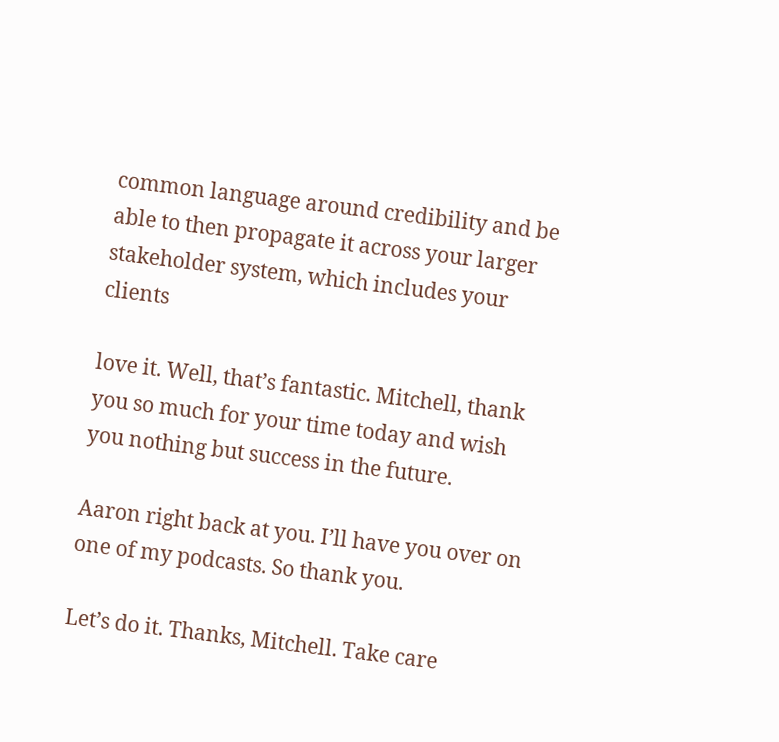common language around credibility and be able to then propagate it across your larger stakeholder system, which includes your clients

love it. Well, that’s fantastic. Mitchell, thank you so much for your time today and wish you nothing but success in the future.

Aaron right back at you. I’ll have you over on one of my podcasts. So thank you.

Let’s do it. Thanks, Mitchell. Take care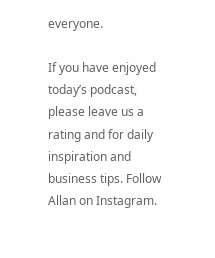everyone.

If you have enjoyed today’s podcast, please leave us a rating and for daily inspiration and business tips. Follow Allan on Instagram.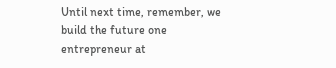Until next time, remember, we build the future one entrepreneur at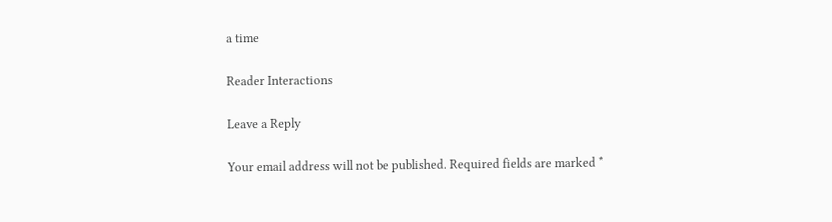a time

Reader Interactions

Leave a Reply

Your email address will not be published. Required fields are marked *